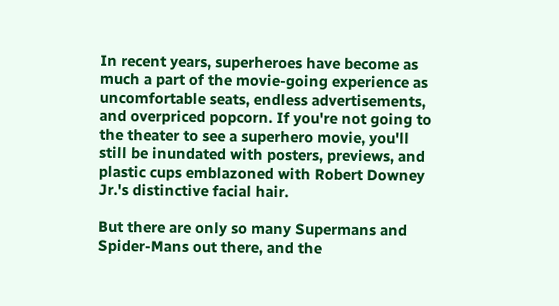In recent years, superheroes have become as much a part of the movie-going experience as uncomfortable seats, endless advertisements, and overpriced popcorn. If you're not going to the theater to see a superhero movie, you'll still be inundated with posters, previews, and plastic cups emblazoned with Robert Downey Jr.'s distinctive facial hair.

But there are only so many Supermans and Spider-Mans out there, and the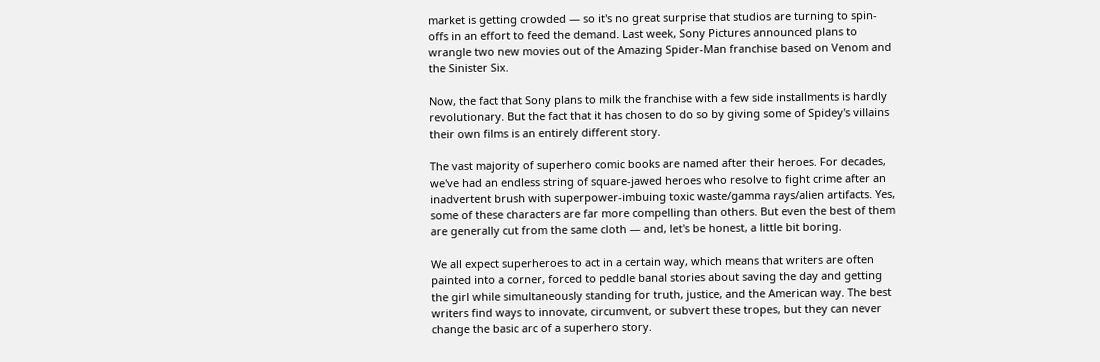market is getting crowded — so it's no great surprise that studios are turning to spin-offs in an effort to feed the demand. Last week, Sony Pictures announced plans to wrangle two new movies out of the Amazing Spider-Man franchise based on Venom and the Sinister Six.

Now, the fact that Sony plans to milk the franchise with a few side installments is hardly revolutionary. But the fact that it has chosen to do so by giving some of Spidey's villains their own films is an entirely different story.

The vast majority of superhero comic books are named after their heroes. For decades, we've had an endless string of square-jawed heroes who resolve to fight crime after an inadvertent brush with superpower-imbuing toxic waste/gamma rays/alien artifacts. Yes, some of these characters are far more compelling than others. But even the best of them are generally cut from the same cloth — and, let's be honest, a little bit boring.

We all expect superheroes to act in a certain way, which means that writers are often painted into a corner, forced to peddle banal stories about saving the day and getting the girl while simultaneously standing for truth, justice, and the American way. The best writers find ways to innovate, circumvent, or subvert these tropes, but they can never change the basic arc of a superhero story.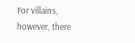For villains, however, there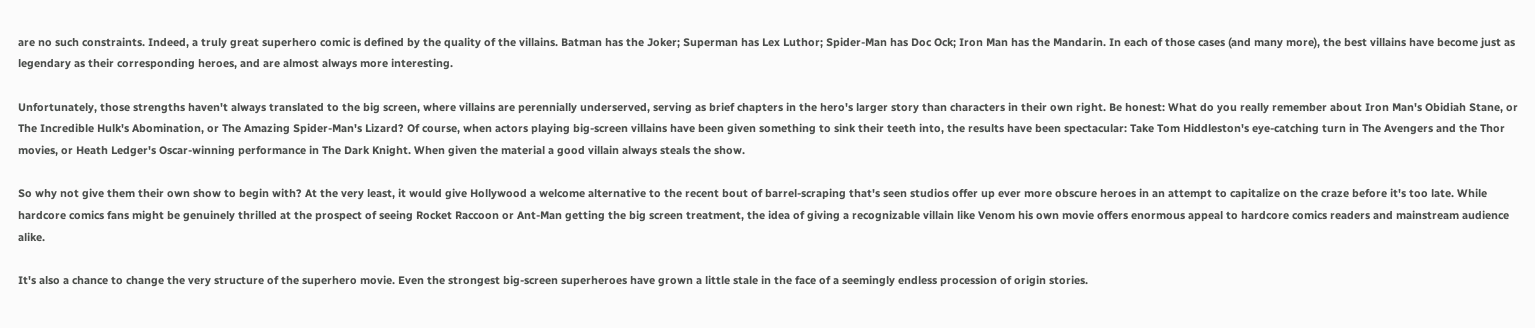are no such constraints. Indeed, a truly great superhero comic is defined by the quality of the villains. Batman has the Joker; Superman has Lex Luthor; Spider-Man has Doc Ock; Iron Man has the Mandarin. In each of those cases (and many more), the best villains have become just as legendary as their corresponding heroes, and are almost always more interesting.

Unfortunately, those strengths haven't always translated to the big screen, where villains are perennially underserved, serving as brief chapters in the hero's larger story than characters in their own right. Be honest: What do you really remember about Iron Man's Obidiah Stane, or The Incredible Hulk's Abomination, or The Amazing Spider-Man's Lizard? Of course, when actors playing big-screen villains have been given something to sink their teeth into, the results have been spectacular: Take Tom Hiddleston's eye-catching turn in The Avengers and the Thor movies, or Heath Ledger's Oscar-winning performance in The Dark Knight. When given the material a good villain always steals the show.

So why not give them their own show to begin with? At the very least, it would give Hollywood a welcome alternative to the recent bout of barrel-scraping that's seen studios offer up ever more obscure heroes in an attempt to capitalize on the craze before it's too late. While hardcore comics fans might be genuinely thrilled at the prospect of seeing Rocket Raccoon or Ant-Man getting the big screen treatment, the idea of giving a recognizable villain like Venom his own movie offers enormous appeal to hardcore comics readers and mainstream audience alike.

It's also a chance to change the very structure of the superhero movie. Even the strongest big-screen superheroes have grown a little stale in the face of a seemingly endless procession of origin stories.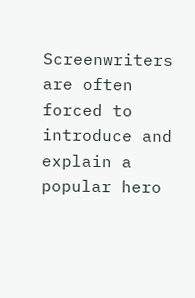Screenwriters are often forced to introduce and explain a popular hero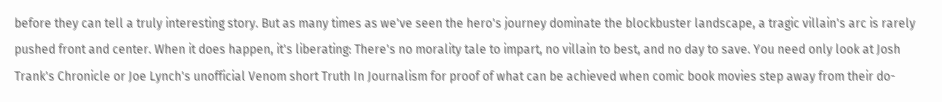before they can tell a truly interesting story. But as many times as we've seen the hero's journey dominate the blockbuster landscape, a tragic villain's arc is rarely pushed front and center. When it does happen, it's liberating: There's no morality tale to impart, no villain to best, and no day to save. You need only look at Josh Trank's Chronicle or Joe Lynch's unofficial Venom short Truth In Journalism for proof of what can be achieved when comic book movies step away from their do-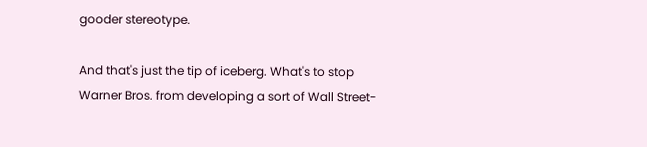gooder stereotype.

And that's just the tip of iceberg. What's to stop Warner Bros. from developing a sort of Wall Street-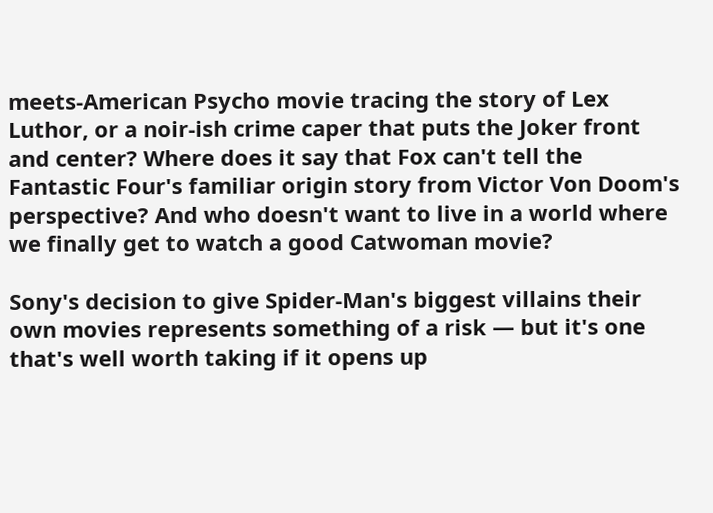meets-American Psycho movie tracing the story of Lex Luthor, or a noir-ish crime caper that puts the Joker front and center? Where does it say that Fox can't tell the Fantastic Four's familiar origin story from Victor Von Doom's perspective? And who doesn't want to live in a world where we finally get to watch a good Catwoman movie?

Sony's decision to give Spider-Man's biggest villains their own movies represents something of a risk — but it's one that's well worth taking if it opens up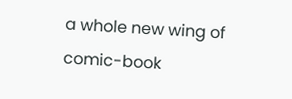a whole new wing of comic-book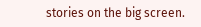stories on the big screen.